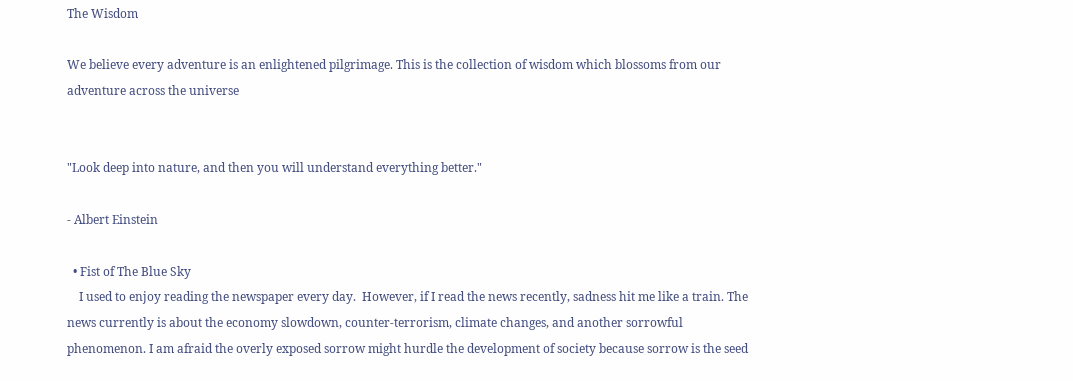The Wisdom

We believe every adventure is an enlightened pilgrimage. This is the collection of wisdom which blossoms from our adventure across the universe


"Look deep into nature, and then you will understand everything better."

- Albert Einstein

  • Fist of The Blue Sky
    I used to enjoy reading the newspaper every day.  However, if I read the news recently, sadness hit me like a train. The news currently is about the economy slowdown, counter-terrorism, climate changes, and another sorrowful phenomenon. I am afraid the overly exposed sorrow might hurdle the development of society because sorrow is the seed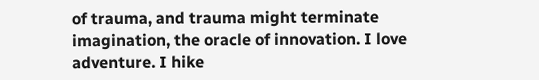of trauma, and trauma might terminate imagination, the oracle of innovation. I love adventure. I hike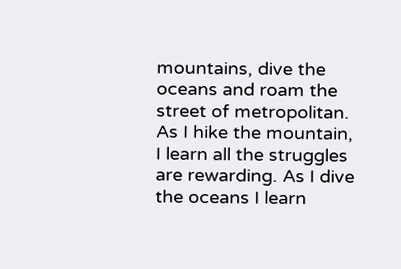mountains, dive the oceans and roam the street of metropolitan. As I hike the mountain, I learn all the struggles are rewarding. As I dive the oceans I learn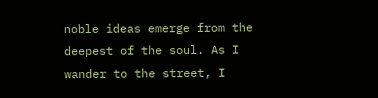noble ideas emerge from the deepest of the soul. As I wander to the street, I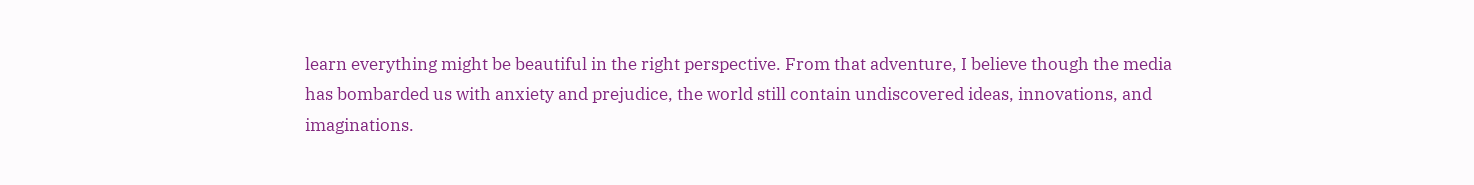learn everything might be beautiful in the right perspective. From that adventure, I believe though the media has bombarded us with anxiety and prejudice, the world still contain undiscovered ideas, innovations, and imaginations.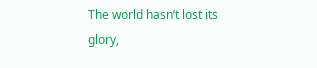The world hasn’t lost its glory,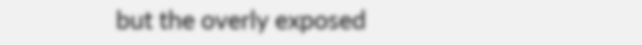but the overly exposed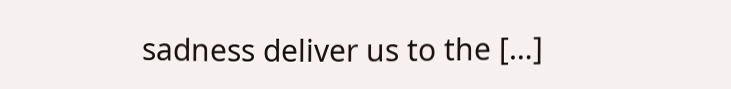sadness deliver us to the […]